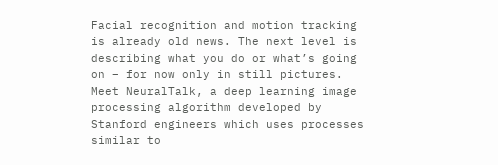Facial recognition and motion tracking is already old news. The next level is describing what you do or what’s going on – for now only in still pictures. Meet NeuralTalk, a deep learning image processing algorithm developed by Stanford engineers which uses processes similar to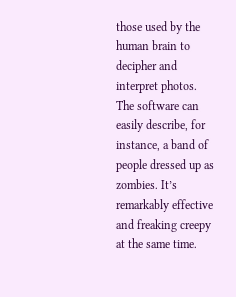those used by the human brain to decipher and interpret photos. The software can easily describe, for instance, a band of people dressed up as zombies. It’s remarkably effective and freaking creepy at the same time.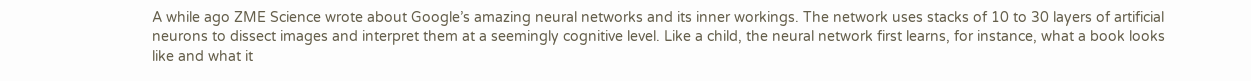A while ago ZME Science wrote about Google’s amazing neural networks and its inner workings. The network uses stacks of 10 to 30 layers of artificial neurons to dissect images and interpret them at a seemingly cognitive level. Like a child, the neural network first learns, for instance, what a book looks like and what it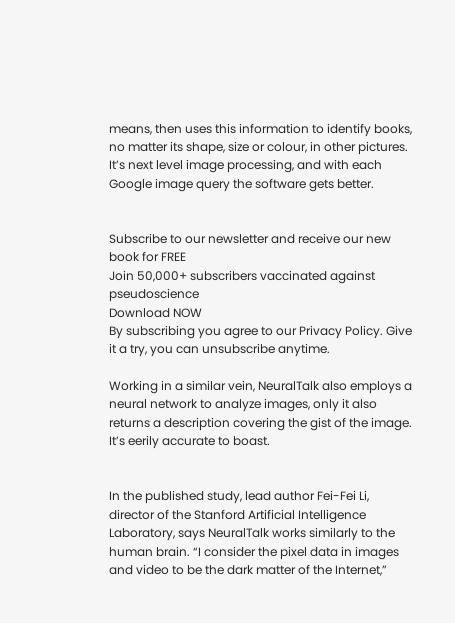means, then uses this information to identify books, no matter its shape, size or colour, in other pictures. It’s next level image processing, and with each Google image query the software gets better.


Subscribe to our newsletter and receive our new book for FREE
Join 50,000+ subscribers vaccinated against pseudoscience
Download NOW
By subscribing you agree to our Privacy Policy. Give it a try, you can unsubscribe anytime.

Working in a similar vein, NeuralTalk also employs a neural network to analyze images, only it also returns a description covering the gist of the image. It’s eerily accurate to boast.


In the published study, lead author Fei-Fei Li, director of the Stanford Artificial Intelligence Laboratory, says NeuralTalk works similarly to the human brain. “I consider the pixel data in images and video to be the dark matter of the Internet,”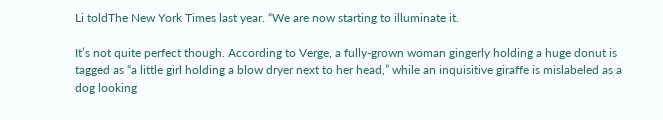Li toldThe New York Times last year. “We are now starting to illuminate it.

It’s not quite perfect though. According to Verge, a fully-grown woman gingerly holding a huge donut is tagged as “a little girl holding a blow dryer next to her head,” while an inquisitive giraffe is mislabeled as a dog looking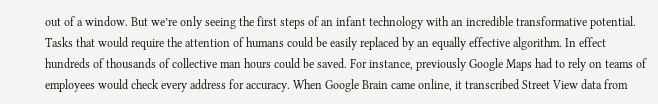out of a window. But we’re only seeing the first steps of an infant technology with an incredible transformative potential. Tasks that would require the attention of humans could be easily replaced by an equally effective algorithm. In effect hundreds of thousands of collective man hours could be saved. For instance, previously Google Maps had to rely on teams of employees would check every address for accuracy. When Google Brain came online, it transcribed Street View data from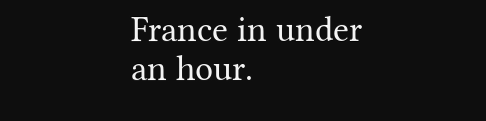France in under an hour.